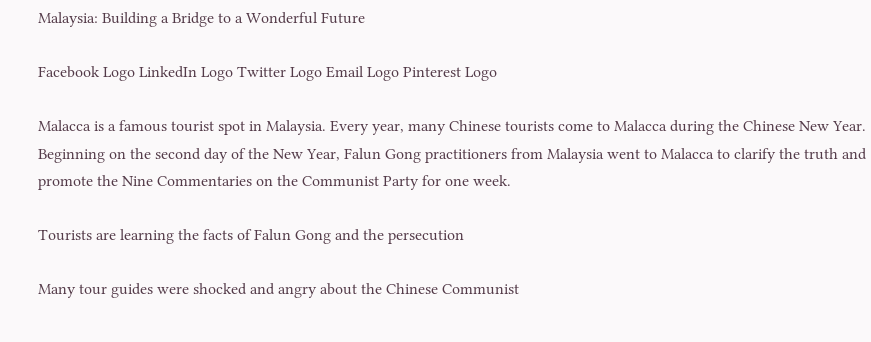Malaysia: Building a Bridge to a Wonderful Future

Facebook Logo LinkedIn Logo Twitter Logo Email Logo Pinterest Logo

Malacca is a famous tourist spot in Malaysia. Every year, many Chinese tourists come to Malacca during the Chinese New Year. Beginning on the second day of the New Year, Falun Gong practitioners from Malaysia went to Malacca to clarify the truth and promote the Nine Commentaries on the Communist Party for one week.

Tourists are learning the facts of Falun Gong and the persecution

Many tour guides were shocked and angry about the Chinese Communist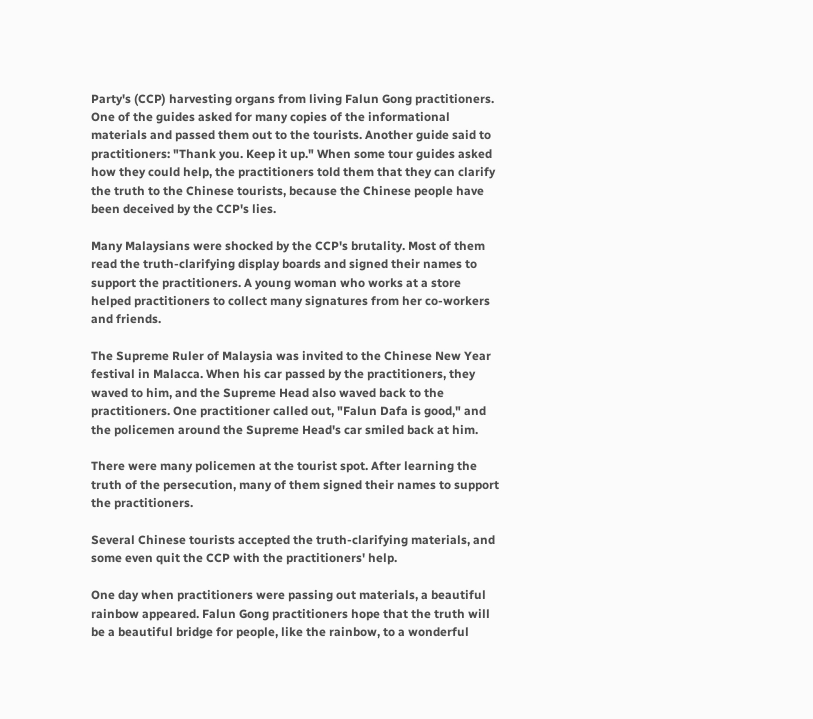Party's (CCP) harvesting organs from living Falun Gong practitioners. One of the guides asked for many copies of the informational materials and passed them out to the tourists. Another guide said to practitioners: "Thank you. Keep it up." When some tour guides asked how they could help, the practitioners told them that they can clarify the truth to the Chinese tourists, because the Chinese people have been deceived by the CCP's lies.

Many Malaysians were shocked by the CCP's brutality. Most of them read the truth-clarifying display boards and signed their names to support the practitioners. A young woman who works at a store helped practitioners to collect many signatures from her co-workers and friends.

The Supreme Ruler of Malaysia was invited to the Chinese New Year festival in Malacca. When his car passed by the practitioners, they waved to him, and the Supreme Head also waved back to the practitioners. One practitioner called out, "Falun Dafa is good," and the policemen around the Supreme Head's car smiled back at him.

There were many policemen at the tourist spot. After learning the truth of the persecution, many of them signed their names to support the practitioners.

Several Chinese tourists accepted the truth-clarifying materials, and some even quit the CCP with the practitioners' help.

One day when practitioners were passing out materials, a beautiful rainbow appeared. Falun Gong practitioners hope that the truth will be a beautiful bridge for people, like the rainbow, to a wonderful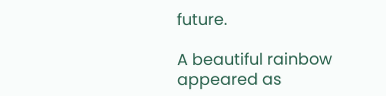future.

A beautiful rainbow appeared as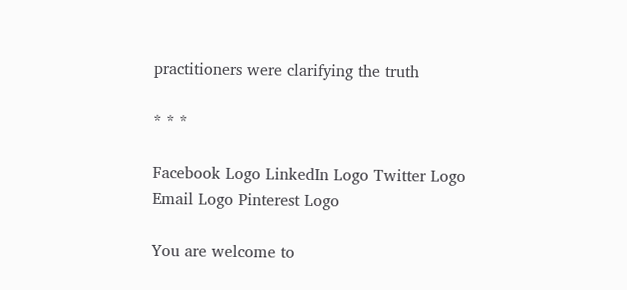practitioners were clarifying the truth

* * *

Facebook Logo LinkedIn Logo Twitter Logo Email Logo Pinterest Logo

You are welcome to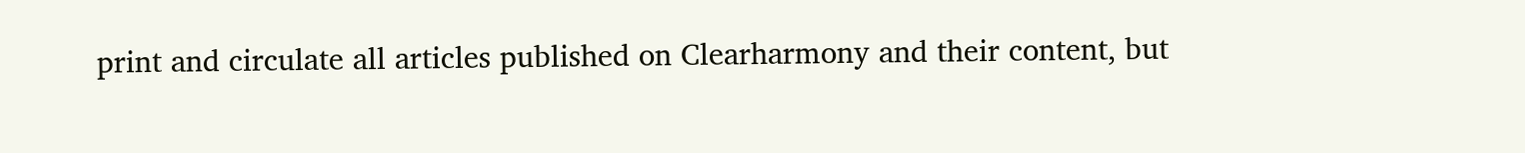print and circulate all articles published on Clearharmony and their content, but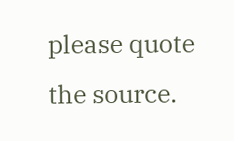please quote the source.